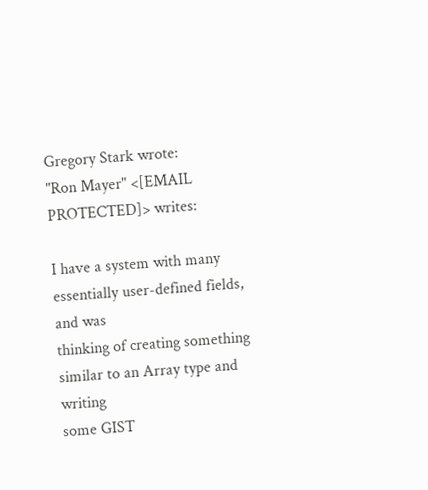Gregory Stark wrote:
"Ron Mayer" <[EMAIL PROTECTED]> writes:

I have a system with many essentially user-defined fields, and was
thinking of creating something similar to an Array type and writing
some GIST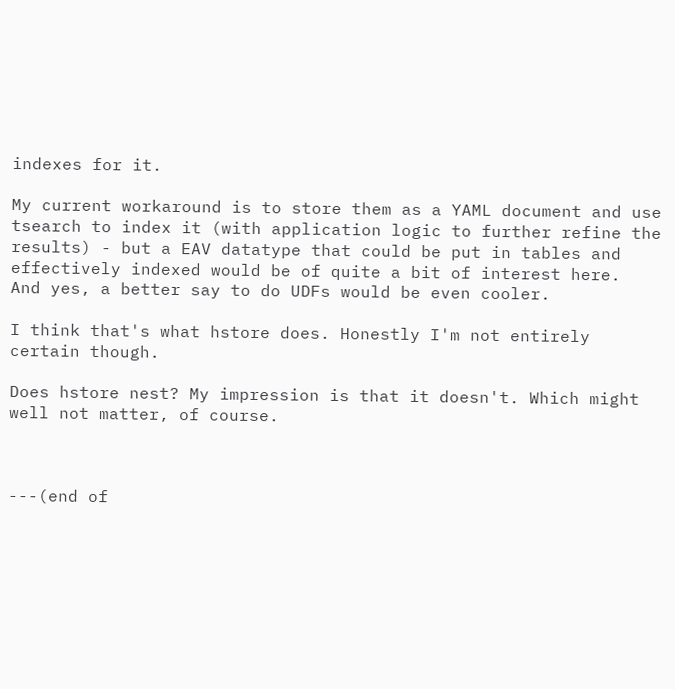indexes for it.

My current workaround is to store them as a YAML document and use
tsearch to index it (with application logic to further refine the
results) - but a EAV datatype that could be put in tables and
effectively indexed would be of quite a bit of interest here.
And yes, a better say to do UDFs would be even cooler.

I think that's what hstore does. Honestly I'm not entirely certain though.

Does hstore nest? My impression is that it doesn't. Which might well not matter, of course.



---(end of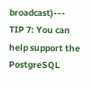broadcast)---
TIP 7: You can help support the PostgreSQL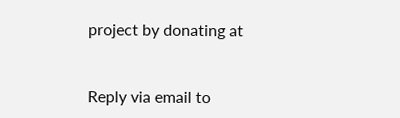project by donating at


Reply via email to